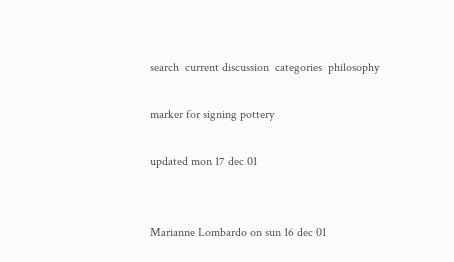search  current discussion  categories  philosophy

marker for signing pottery

updated mon 17 dec 01


Marianne Lombardo on sun 16 dec 01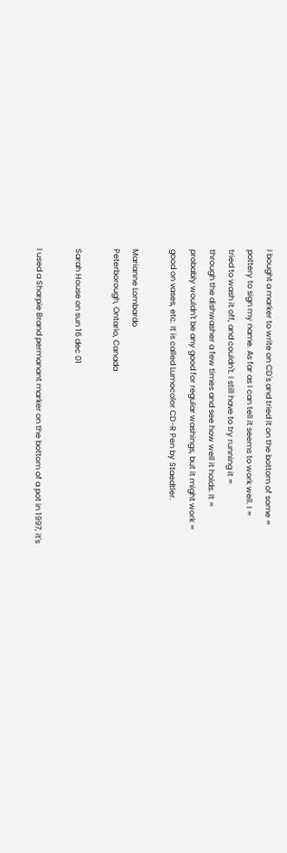I bought a marker to write on CD's and tried it on the bottom of some =
pottery to sign my name. As far as I can tell it seems to work well. I =
tried to wash it off, and couldn't. I still have to try running it =
through the dishwasher a few times and see how well it holds. It =
probably wouldn't be any good for regular washings, but it might work =
good on vases, etc. It is called Lumocolor CD-R Pen by Staedtler.

Marianne Lombardo
Peterborough, Ontario, Canada

Sarah House on sun 16 dec 01

I used a Sharpie Brand permanant marker on the bottom of a pot in 1997, it's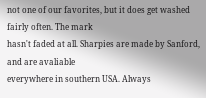not one of our favorites, but it does get washed fairly often. The mark
hasn't faded at all. Sharpies are made by Sanford, and are avaliable
everywhere in southern USA. Always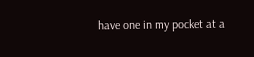have one in my pocket at a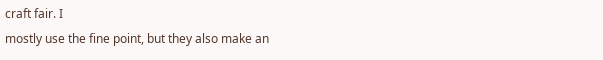craft fair. I
mostly use the fine point, but they also make an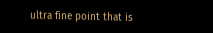ultra fine point that is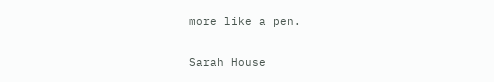more like a pen.

Sarah House